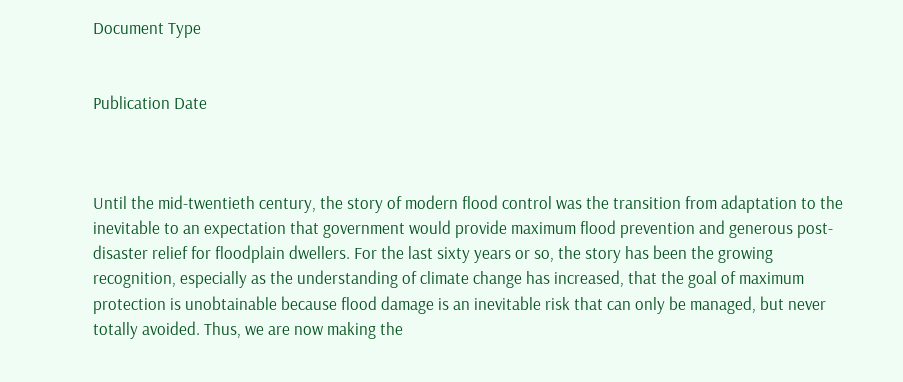Document Type


Publication Date



Until the mid-twentieth century, the story of modern flood control was the transition from adaptation to the inevitable to an expectation that government would provide maximum flood prevention and generous post-disaster relief for floodplain dwellers. For the last sixty years or so, the story has been the growing recognition, especially as the understanding of climate change has increased, that the goal of maximum protection is unobtainable because flood damage is an inevitable risk that can only be managed, but never totally avoided. Thus, we are now making the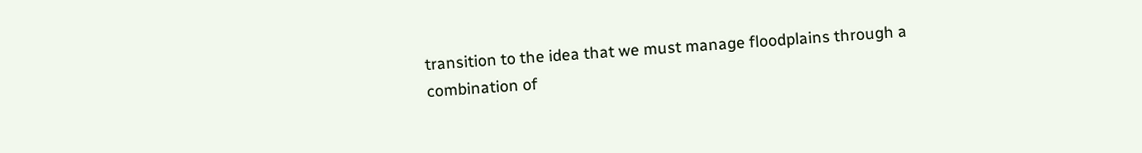transition to the idea that we must manage floodplains through a combination of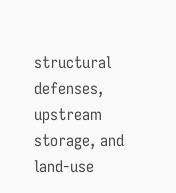structural defenses, upstream storage, and land-use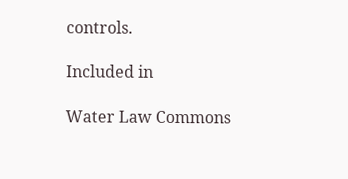controls.

Included in

Water Law Commons